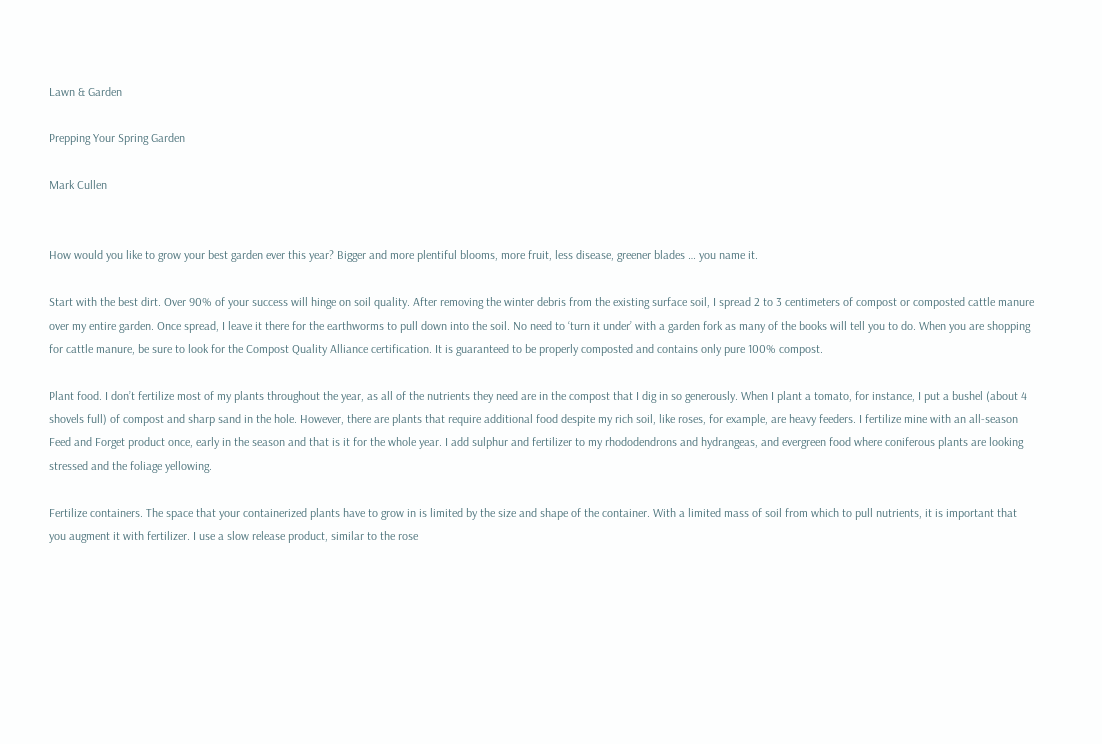Lawn & Garden

Prepping Your Spring Garden

Mark Cullen


How would you like to grow your best garden ever this year? Bigger and more plentiful blooms, more fruit, less disease, greener blades … you name it.

Start with the best dirt. Over 90% of your success will hinge on soil quality. After removing the winter debris from the existing surface soil, I spread 2 to 3 centimeters of compost or composted cattle manure over my entire garden. Once spread, I leave it there for the earthworms to pull down into the soil. No need to ‘turn it under’ with a garden fork as many of the books will tell you to do. When you are shopping for cattle manure, be sure to look for the Compost Quality Alliance certification. It is guaranteed to be properly composted and contains only pure 100% compost.

Plant food. I don’t fertilize most of my plants throughout the year, as all of the nutrients they need are in the compost that I dig in so generously. When I plant a tomato, for instance, I put a bushel (about 4 shovels full) of compost and sharp sand in the hole. However, there are plants that require additional food despite my rich soil, like roses, for example, are heavy feeders. I fertilize mine with an all-season Feed and Forget product once, early in the season and that is it for the whole year. I add sulphur and fertilizer to my rhododendrons and hydrangeas, and evergreen food where coniferous plants are looking stressed and the foliage yellowing.

Fertilize containers. The space that your containerized plants have to grow in is limited by the size and shape of the container. With a limited mass of soil from which to pull nutrients, it is important that you augment it with fertilizer. I use a slow release product, similar to the rose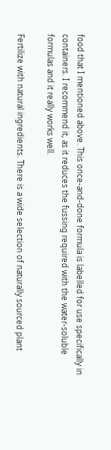food that I mentioned above. This once-and-done formula is labelled for use specifically in containers. I recommend it, as it reduces the fussing required with the water-soluble formulas and it really works well.

Fertilize with natural ingredients. There is a wide selection of naturally sourced plant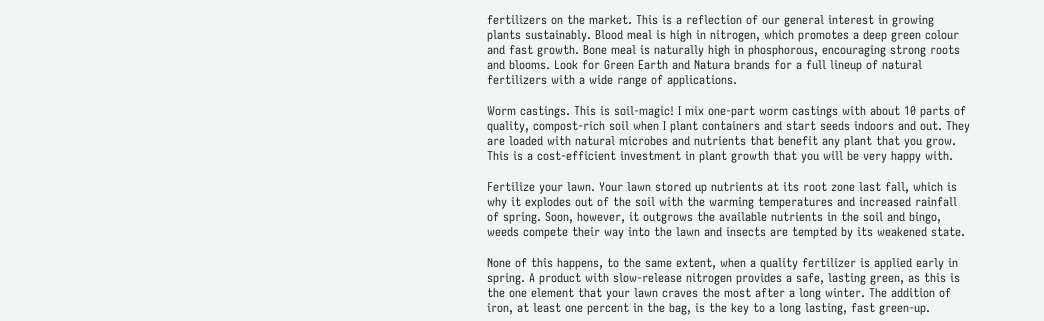fertilizers on the market. This is a reflection of our general interest in growing plants sustainably. Blood meal is high in nitrogen, which promotes a deep green colour and fast growth. Bone meal is naturally high in phosphorous, encouraging strong roots and blooms. Look for Green Earth and Natura brands for a full lineup of natural fertilizers with a wide range of applications.

Worm castings. This is soil-magic! I mix one-part worm castings with about 10 parts of quality, compost-rich soil when I plant containers and start seeds indoors and out. They are loaded with natural microbes and nutrients that benefit any plant that you grow. This is a cost-efficient investment in plant growth that you will be very happy with.

Fertilize your lawn. Your lawn stored up nutrients at its root zone last fall, which is why it explodes out of the soil with the warming temperatures and increased rainfall of spring. Soon, however, it outgrows the available nutrients in the soil and bingo, weeds compete their way into the lawn and insects are tempted by its weakened state.

None of this happens, to the same extent, when a quality fertilizer is applied early in spring. A product with slow-release nitrogen provides a safe, lasting green, as this is the one element that your lawn craves the most after a long winter. The addition of iron, at least one percent in the bag, is the key to a long lasting, fast green-up.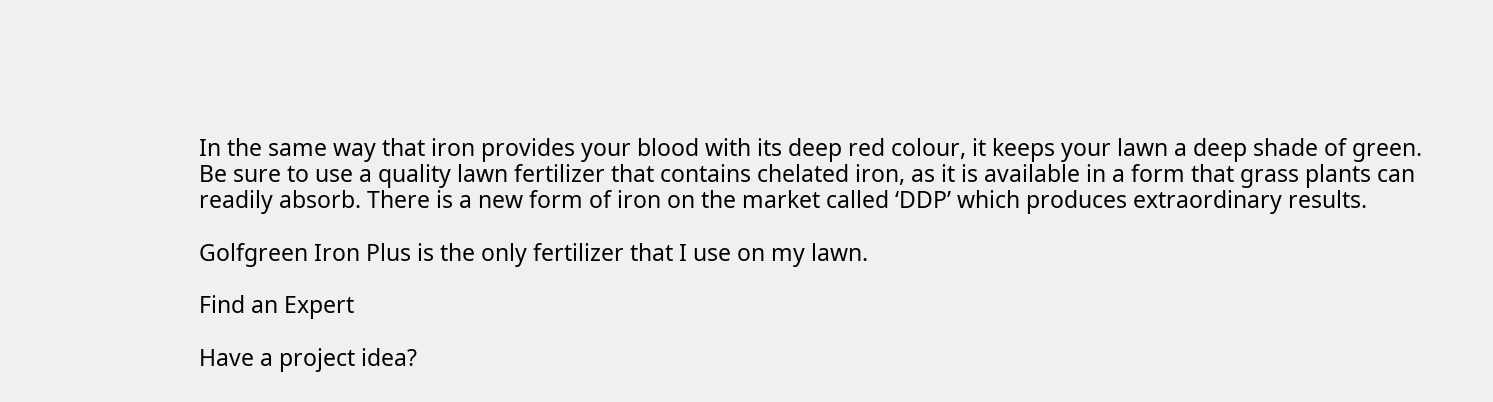In the same way that iron provides your blood with its deep red colour, it keeps your lawn a deep shade of green. Be sure to use a quality lawn fertilizer that contains chelated iron, as it is available in a form that grass plants can readily absorb. There is a new form of iron on the market called ‘DDP’ which produces extraordinary results.

Golfgreen Iron Plus is the only fertilizer that I use on my lawn.

Find an Expert

Have a project idea?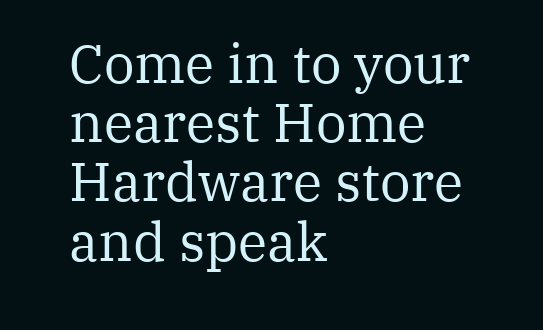Come in to your nearest Home Hardware store and speak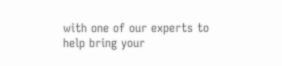with one of our experts to help bring your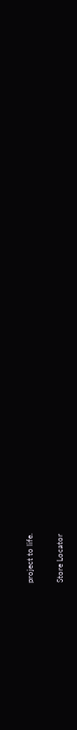project to life.

Store Locator